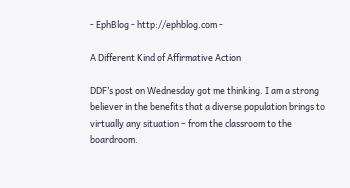- EphBlog - http://ephblog.com -

A Different Kind of Affirmative Action

DDF’s post on Wednesday got me thinking. I am a strong believer in the benefits that a diverse population brings to virtually any situation – from the classroom to the boardroom.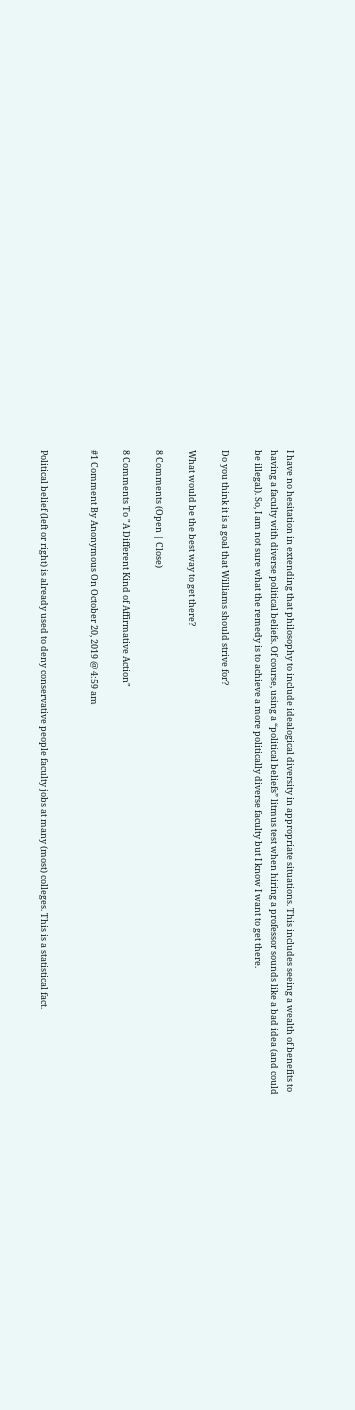I have no hesitation in extending that philosophy to include idealogical diversity in appropriate situations. This includes seeing a wealth of benefits to having a faculty with diverse political beliefs. Of course, using a “political beliefs” litmus test when hiring a professor sounds like a bad idea (and could be illegal). So, I am not sure what the remedy is to achieve a more politically diverse faculty but I know I want to get there.

Do you think it is a goal that Williams should strive for?

What would be the best way to get there?

8 Comments (Open | Close)

8 Comments To "A Different Kind of Affirmative Action"

#1 Comment By Anonymous On October 20, 2019 @ 4:59 am


Political belief (left or right) is already used to deny conservative people faculty jobs at many (most) colleges. This is a statistical fact.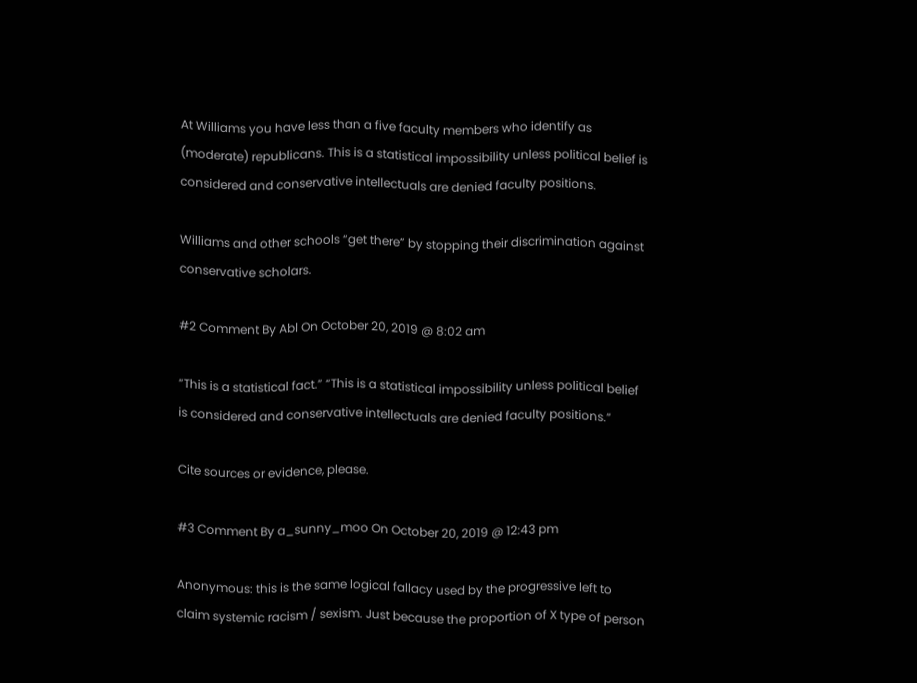At Williams you have less than a five faculty members who identify as (moderate) republicans. This is a statistical impossibility unless political belief is considered and conservative intellectuals are denied faculty positions.

Williams and other schools “get there” by stopping their discrimination against conservative scholars.

#2 Comment By Abl On October 20, 2019 @ 8:02 am

“This is a statistical fact.” “This is a statistical impossibility unless political belief is considered and conservative intellectuals are denied faculty positions.”

Cite sources or evidence, please.

#3 Comment By a_sunny_moo On October 20, 2019 @ 12:43 pm

Anonymous: this is the same logical fallacy used by the progressive left to claim systemic racism / sexism. Just because the proportion of X type of person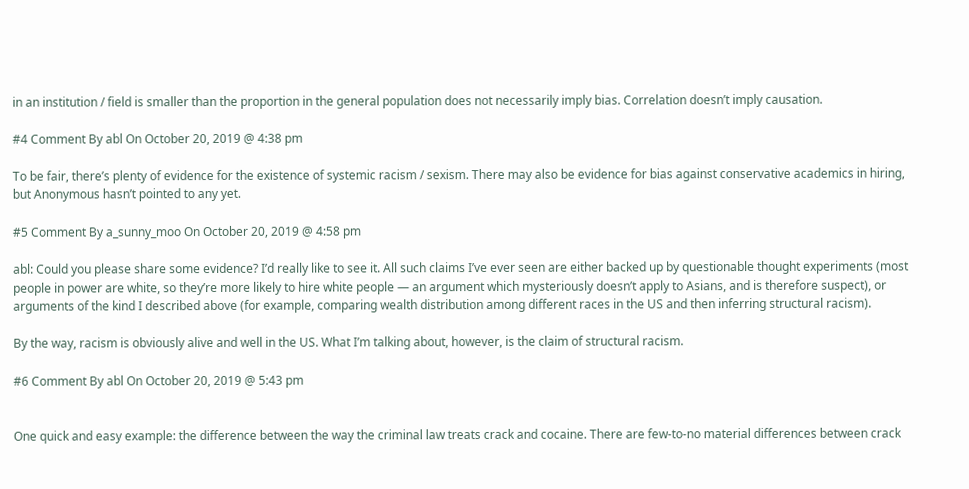in an institution / field is smaller than the proportion in the general population does not necessarily imply bias. Correlation doesn’t imply causation.

#4 Comment By abl On October 20, 2019 @ 4:38 pm

To be fair, there’s plenty of evidence for the existence of systemic racism / sexism. There may also be evidence for bias against conservative academics in hiring, but Anonymous hasn’t pointed to any yet.

#5 Comment By a_sunny_moo On October 20, 2019 @ 4:58 pm

abl: Could you please share some evidence? I’d really like to see it. All such claims I’ve ever seen are either backed up by questionable thought experiments (most people in power are white, so they’re more likely to hire white people — an argument which mysteriously doesn’t apply to Asians, and is therefore suspect), or arguments of the kind I described above (for example, comparing wealth distribution among different races in the US and then inferring structural racism).

By the way, racism is obviously alive and well in the US. What I’m talking about, however, is the claim of structural racism.

#6 Comment By abl On October 20, 2019 @ 5:43 pm


One quick and easy example: the difference between the way the criminal law treats crack and cocaine. There are few-to-no material differences between crack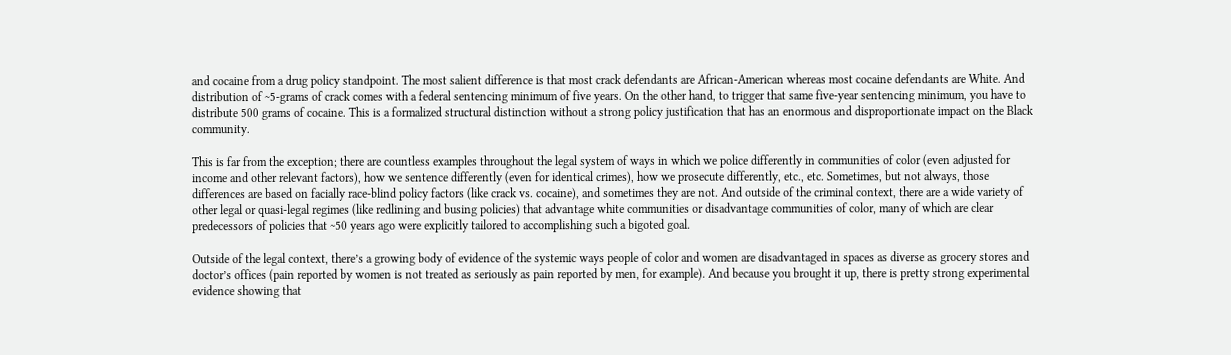and cocaine from a drug policy standpoint. The most salient difference is that most crack defendants are African-American whereas most cocaine defendants are White. And distribution of ~5-grams of crack comes with a federal sentencing minimum of five years. On the other hand, to trigger that same five-year sentencing minimum, you have to distribute 500 grams of cocaine. This is a formalized structural distinction without a strong policy justification that has an enormous and disproportionate impact on the Black community.

This is far from the exception; there are countless examples throughout the legal system of ways in which we police differently in communities of color (even adjusted for income and other relevant factors), how we sentence differently (even for identical crimes), how we prosecute differently, etc., etc. Sometimes, but not always, those differences are based on facially race-blind policy factors (like crack vs. cocaine), and sometimes they are not. And outside of the criminal context, there are a wide variety of other legal or quasi-legal regimes (like redlining and busing policies) that advantage white communities or disadvantage communities of color, many of which are clear predecessors of policies that ~50 years ago were explicitly tailored to accomplishing such a bigoted goal.

Outside of the legal context, there’s a growing body of evidence of the systemic ways people of color and women are disadvantaged in spaces as diverse as grocery stores and doctor’s offices (pain reported by women is not treated as seriously as pain reported by men, for example). And because you brought it up, there is pretty strong experimental evidence showing that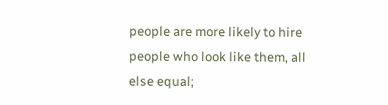people are more likely to hire people who look like them, all else equal;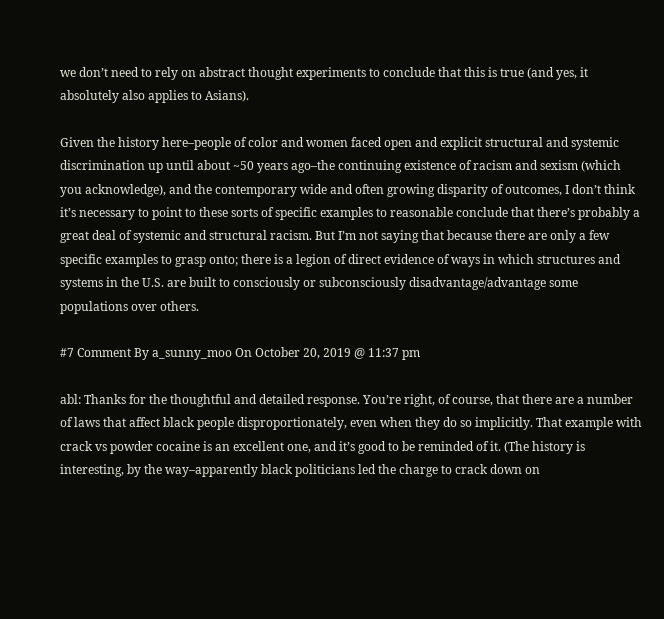we don’t need to rely on abstract thought experiments to conclude that this is true (and yes, it absolutely also applies to Asians).

Given the history here–people of color and women faced open and explicit structural and systemic discrimination up until about ~50 years ago–the continuing existence of racism and sexism (which you acknowledge), and the contemporary wide and often growing disparity of outcomes, I don’t think it’s necessary to point to these sorts of specific examples to reasonable conclude that there’s probably a great deal of systemic and structural racism. But I’m not saying that because there are only a few specific examples to grasp onto; there is a legion of direct evidence of ways in which structures and systems in the U.S. are built to consciously or subconsciously disadvantage/advantage some populations over others.

#7 Comment By a_sunny_moo On October 20, 2019 @ 11:37 pm

abl: Thanks for the thoughtful and detailed response. You’re right, of course, that there are a number of laws that affect black people disproportionately, even when they do so implicitly. That example with crack vs powder cocaine is an excellent one, and it’s good to be reminded of it. (The history is interesting, by the way–apparently black politicians led the charge to crack down on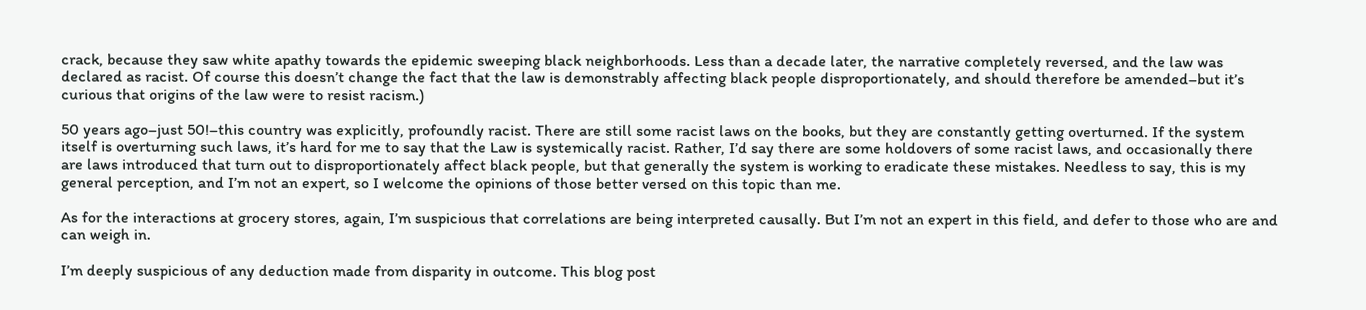crack, because they saw white apathy towards the epidemic sweeping black neighborhoods. Less than a decade later, the narrative completely reversed, and the law was declared as racist. Of course this doesn’t change the fact that the law is demonstrably affecting black people disproportionately, and should therefore be amended–but it’s curious that origins of the law were to resist racism.)

50 years ago–just 50!–this country was explicitly, profoundly racist. There are still some racist laws on the books, but they are constantly getting overturned. If the system itself is overturning such laws, it’s hard for me to say that the Law is systemically racist. Rather, I’d say there are some holdovers of some racist laws, and occasionally there are laws introduced that turn out to disproportionately affect black people, but that generally the system is working to eradicate these mistakes. Needless to say, this is my general perception, and I’m not an expert, so I welcome the opinions of those better versed on this topic than me.

As for the interactions at grocery stores, again, I’m suspicious that correlations are being interpreted causally. But I’m not an expert in this field, and defer to those who are and can weigh in.

I’m deeply suspicious of any deduction made from disparity in outcome. This blog post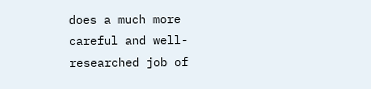does a much more careful and well-researched job of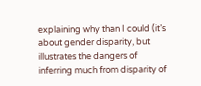explaining why than I could (it’s about gender disparity, but illustrates the dangers of inferring much from disparity of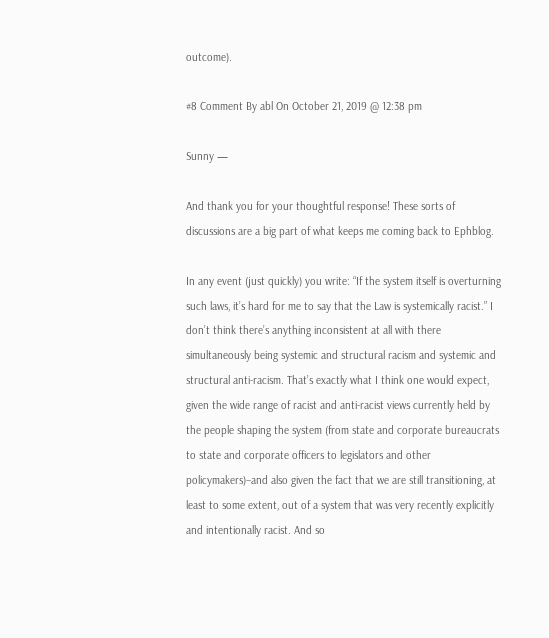outcome).

#8 Comment By abl On October 21, 2019 @ 12:38 pm

Sunny —

And thank you for your thoughtful response! These sorts of discussions are a big part of what keeps me coming back to Ephblog.

In any event (just quickly) you write: “If the system itself is overturning such laws, it’s hard for me to say that the Law is systemically racist.” I don’t think there’s anything inconsistent at all with there simultaneously being systemic and structural racism and systemic and structural anti-racism. That’s exactly what I think one would expect, given the wide range of racist and anti-racist views currently held by the people shaping the system (from state and corporate bureaucrats to state and corporate officers to legislators and other policymakers)–and also given the fact that we are still transitioning, at least to some extent, out of a system that was very recently explicitly and intentionally racist. And so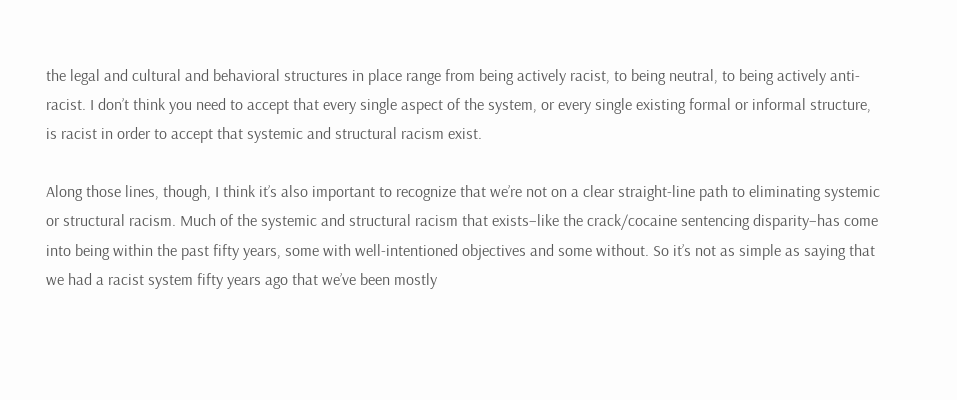the legal and cultural and behavioral structures in place range from being actively racist, to being neutral, to being actively anti-racist. I don’t think you need to accept that every single aspect of the system, or every single existing formal or informal structure, is racist in order to accept that systemic and structural racism exist.

Along those lines, though, I think it’s also important to recognize that we’re not on a clear straight-line path to eliminating systemic or structural racism. Much of the systemic and structural racism that exists–like the crack/cocaine sentencing disparity–has come into being within the past fifty years, some with well-intentioned objectives and some without. So it’s not as simple as saying that we had a racist system fifty years ago that we’ve been mostly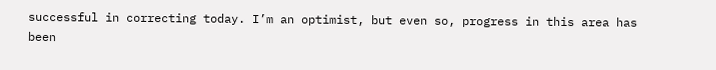successful in correcting today. I’m an optimist, but even so, progress in this area has been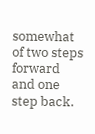somewhat of two steps forward and one step back.